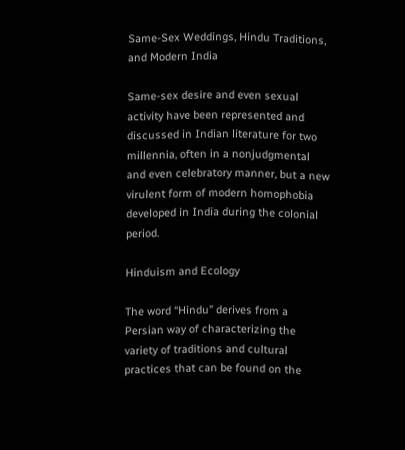Same-Sex Weddings, Hindu Traditions, and Modern India

Same-sex desire and even sexual activity have been represented and discussed in Indian literature for two millennia, often in a nonjudgmental and even celebratory manner, but a new virulent form of modern homophobia developed in India during the colonial period.

Hinduism and Ecology

The word “Hindu” derives from a Persian way of characterizing the variety of traditions and cultural practices that can be found on the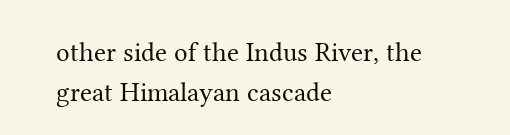other side of the Indus River, the great Himalayan cascade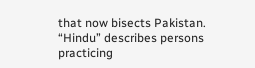that now bisects Pakistan. “Hindu” describes persons practicing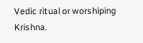Vedic ritual or worshiping Krishna.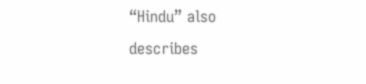“Hindu” also describes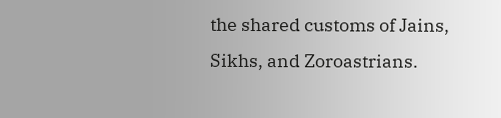the shared customs of Jains, Sikhs, and Zoroastrians.